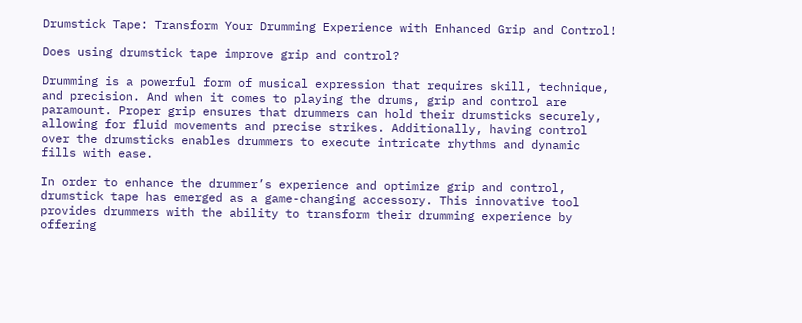Drumstick Tape: Transform Your Drumming Experience with Enhanced Grip and Control!

Does using drumstick tape improve grip and control?

Drumming is a powerful form of musical expression that requires skill, technique, and precision. And when it comes to playing the drums, grip and control are paramount. Proper grip ensures that drummers can hold their drumsticks securely, allowing for fluid movements and precise strikes. Additionally, having control over the drumsticks enables drummers to execute intricate rhythms and dynamic fills with ease.

In order to enhance the drummer’s experience and optimize grip and control, drumstick tape has emerged as a game-changing accessory. This innovative tool provides drummers with the ability to transform their drumming experience by offering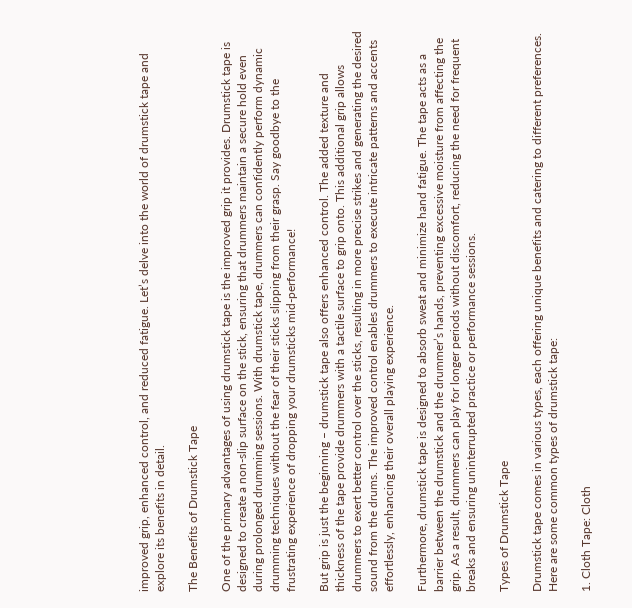improved grip, enhanced control, and reduced fatigue. Let’s delve into the world of drumstick tape and explore its benefits in detail.

The Benefits of Drumstick Tape

One of the primary advantages of using drumstick tape is the improved grip it provides. Drumstick tape is designed to create a non-slip surface on the stick, ensuring that drummers maintain a secure hold even during prolonged drumming sessions. With drumstick tape, drummers can confidently perform dynamic drumming techniques without the fear of their sticks slipping from their grasp. Say goodbye to the frustrating experience of dropping your drumsticks mid-performance!

But grip is just the beginning – drumstick tape also offers enhanced control. The added texture and thickness of the tape provide drummers with a tactile surface to grip onto. This additional grip allows drummers to exert better control over the sticks, resulting in more precise strikes and generating the desired sound from the drums. The improved control enables drummers to execute intricate patterns and accents effortlessly, enhancing their overall playing experience.

Furthermore, drumstick tape is designed to absorb sweat and minimize hand fatigue. The tape acts as a barrier between the drumstick and the drummer’s hands, preventing excessive moisture from affecting the grip. As a result, drummers can play for longer periods without discomfort, reducing the need for frequent breaks and ensuring uninterrupted practice or performance sessions.

Types of Drumstick Tape

Drumstick tape comes in various types, each offering unique benefits and catering to different preferences. Here are some common types of drumstick tape:

1. Cloth Tape: Cloth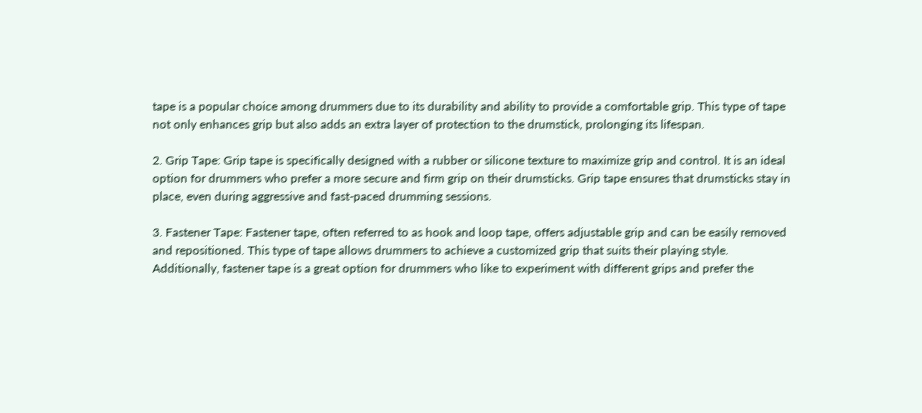tape is a popular choice among drummers due to its durability and ability to provide a comfortable grip. This type of tape not only enhances grip but also adds an extra layer of protection to the drumstick, prolonging its lifespan.

2. Grip Tape: Grip tape is specifically designed with a rubber or silicone texture to maximize grip and control. It is an ideal option for drummers who prefer a more secure and firm grip on their drumsticks. Grip tape ensures that drumsticks stay in place, even during aggressive and fast-paced drumming sessions.

3. Fastener Tape: Fastener tape, often referred to as hook and loop tape, offers adjustable grip and can be easily removed and repositioned. This type of tape allows drummers to achieve a customized grip that suits their playing style. Additionally, fastener tape is a great option for drummers who like to experiment with different grips and prefer the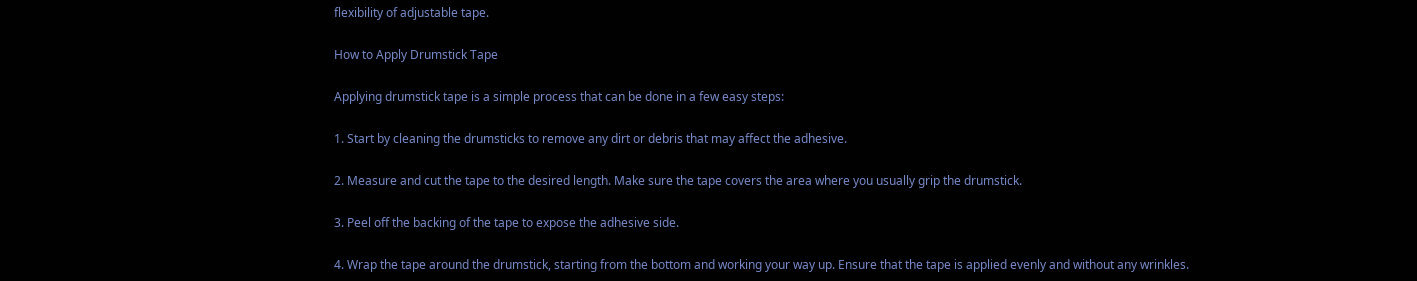flexibility of adjustable tape.

How to Apply Drumstick Tape

Applying drumstick tape is a simple process that can be done in a few easy steps:

1. Start by cleaning the drumsticks to remove any dirt or debris that may affect the adhesive.

2. Measure and cut the tape to the desired length. Make sure the tape covers the area where you usually grip the drumstick.

3. Peel off the backing of the tape to expose the adhesive side.

4. Wrap the tape around the drumstick, starting from the bottom and working your way up. Ensure that the tape is applied evenly and without any wrinkles.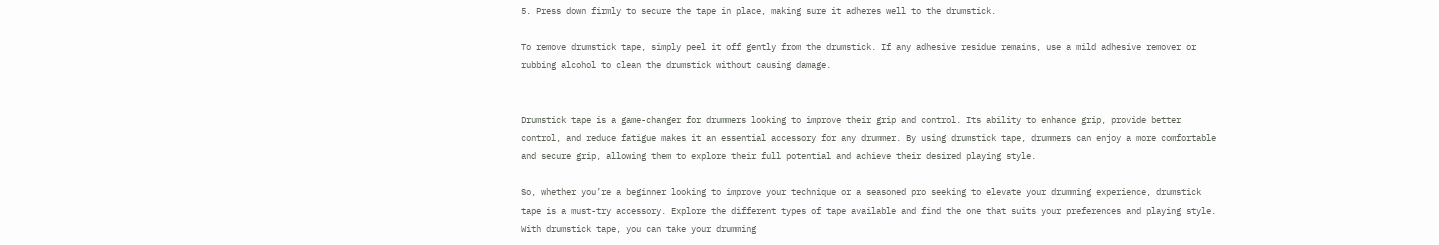5. Press down firmly to secure the tape in place, making sure it adheres well to the drumstick.

To remove drumstick tape, simply peel it off gently from the drumstick. If any adhesive residue remains, use a mild adhesive remover or rubbing alcohol to clean the drumstick without causing damage.


Drumstick tape is a game-changer for drummers looking to improve their grip and control. Its ability to enhance grip, provide better control, and reduce fatigue makes it an essential accessory for any drummer. By using drumstick tape, drummers can enjoy a more comfortable and secure grip, allowing them to explore their full potential and achieve their desired playing style.

So, whether you’re a beginner looking to improve your technique or a seasoned pro seeking to elevate your drumming experience, drumstick tape is a must-try accessory. Explore the different types of tape available and find the one that suits your preferences and playing style. With drumstick tape, you can take your drumming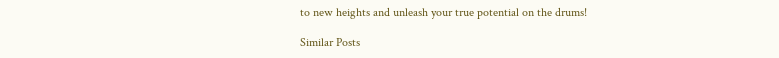to new heights and unleash your true potential on the drums!

Similar Posts